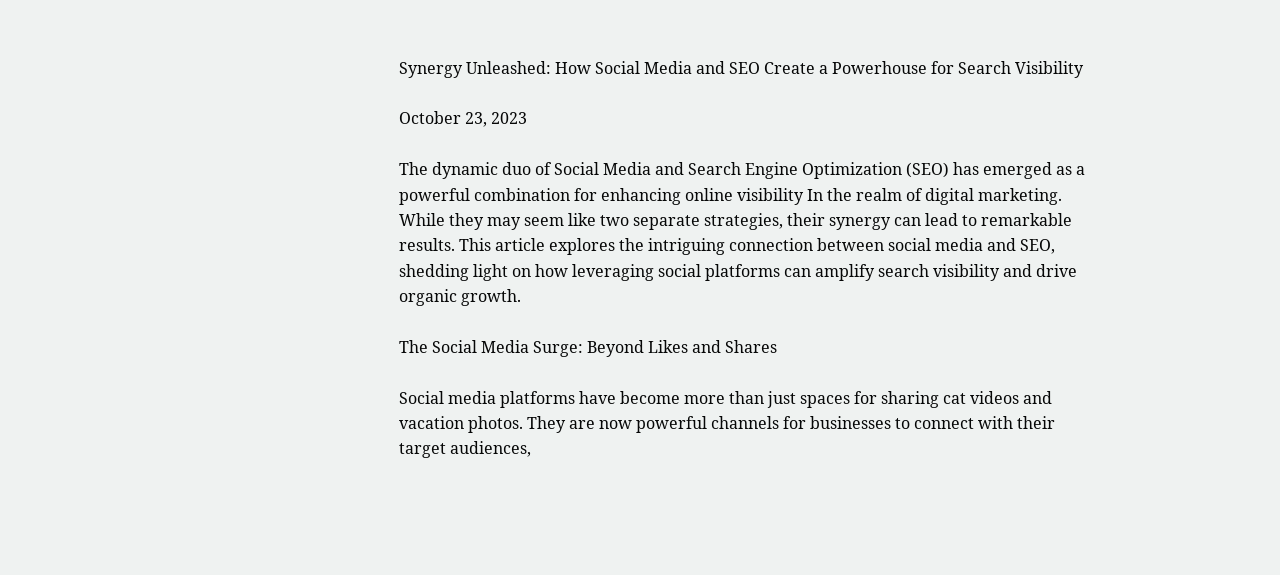Synergy Unleashed: How Social Media and SEO Create a Powerhouse for Search Visibility

October 23, 2023

The dynamic duo of Social Media and Search Engine Optimization (SEO) has emerged as a powerful combination for enhancing online visibility In the realm of digital marketing. While they may seem like two separate strategies, their synergy can lead to remarkable results. This article explores the intriguing connection between social media and SEO, shedding light on how leveraging social platforms can amplify search visibility and drive organic growth.

The Social Media Surge: Beyond Likes and Shares

Social media platforms have become more than just spaces for sharing cat videos and vacation photos. They are now powerful channels for businesses to connect with their target audiences,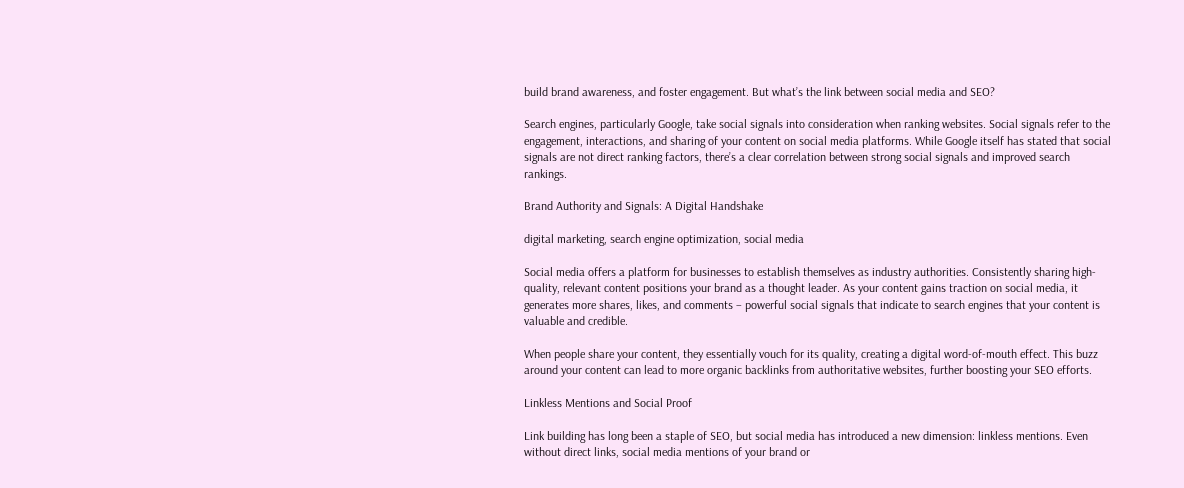build brand awareness, and foster engagement. But what’s the link between social media and SEO?

Search engines, particularly Google, take social signals into consideration when ranking websites. Social signals refer to the engagement, interactions, and sharing of your content on social media platforms. While Google itself has stated that social signals are not direct ranking factors, there’s a clear correlation between strong social signals and improved search rankings.

Brand Authority and Signals: A Digital Handshake

digital marketing, search engine optimization, social media

Social media offers a platform for businesses to establish themselves as industry authorities. Consistently sharing high-quality, relevant content positions your brand as a thought leader. As your content gains traction on social media, it generates more shares, likes, and comments – powerful social signals that indicate to search engines that your content is valuable and credible.

When people share your content, they essentially vouch for its quality, creating a digital word-of-mouth effect. This buzz around your content can lead to more organic backlinks from authoritative websites, further boosting your SEO efforts.

Linkless Mentions and Social Proof

Link building has long been a staple of SEO, but social media has introduced a new dimension: linkless mentions. Even without direct links, social media mentions of your brand or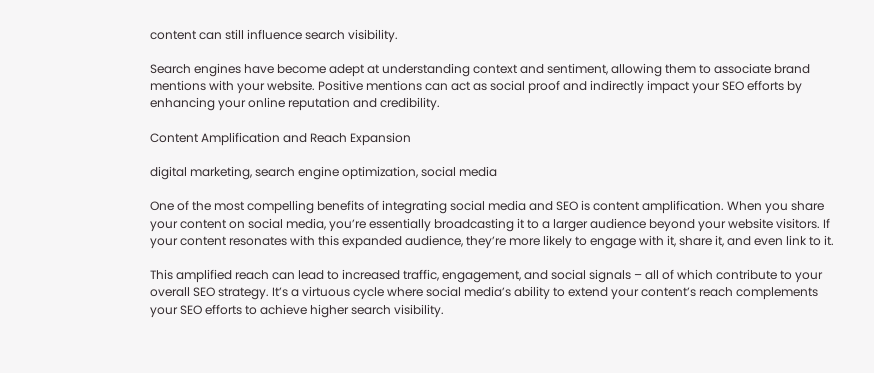content can still influence search visibility.

Search engines have become adept at understanding context and sentiment, allowing them to associate brand mentions with your website. Positive mentions can act as social proof and indirectly impact your SEO efforts by enhancing your online reputation and credibility.

Content Amplification and Reach Expansion

digital marketing, search engine optimization, social media

One of the most compelling benefits of integrating social media and SEO is content amplification. When you share your content on social media, you’re essentially broadcasting it to a larger audience beyond your website visitors. If your content resonates with this expanded audience, they’re more likely to engage with it, share it, and even link to it.

This amplified reach can lead to increased traffic, engagement, and social signals – all of which contribute to your overall SEO strategy. It’s a virtuous cycle where social media’s ability to extend your content’s reach complements your SEO efforts to achieve higher search visibility.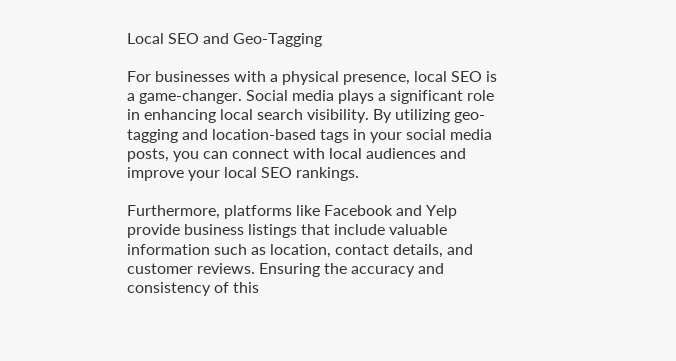Local SEO and Geo-Tagging

For businesses with a physical presence, local SEO is a game-changer. Social media plays a significant role in enhancing local search visibility. By utilizing geo-tagging and location-based tags in your social media posts, you can connect with local audiences and improve your local SEO rankings.

Furthermore, platforms like Facebook and Yelp provide business listings that include valuable information such as location, contact details, and customer reviews. Ensuring the accuracy and consistency of this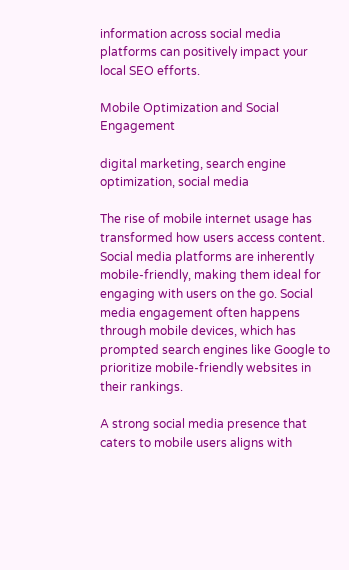information across social media platforms can positively impact your local SEO efforts.

Mobile Optimization and Social Engagement

digital marketing, search engine optimization, social media

The rise of mobile internet usage has transformed how users access content. Social media platforms are inherently mobile-friendly, making them ideal for engaging with users on the go. Social media engagement often happens through mobile devices, which has prompted search engines like Google to prioritize mobile-friendly websites in their rankings.

A strong social media presence that caters to mobile users aligns with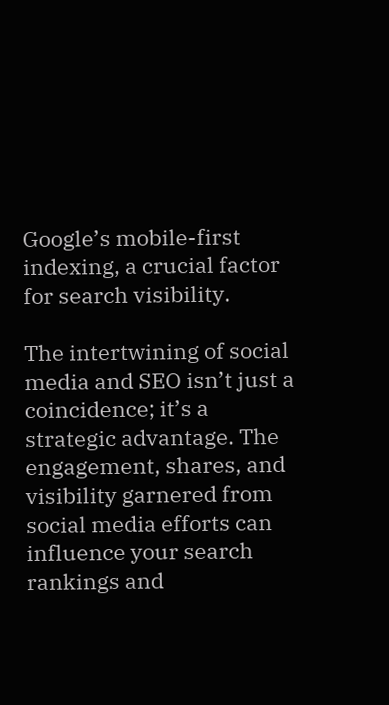Google’s mobile-first indexing, a crucial factor for search visibility.

The intertwining of social media and SEO isn’t just a coincidence; it’s a strategic advantage. The engagement, shares, and visibility garnered from social media efforts can influence your search rankings and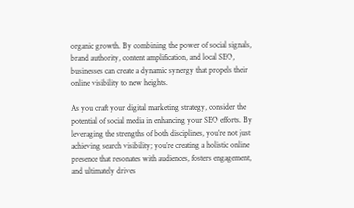organic growth. By combining the power of social signals, brand authority, content amplification, and local SEO, businesses can create a dynamic synergy that propels their online visibility to new heights.

As you craft your digital marketing strategy, consider the potential of social media in enhancing your SEO efforts. By leveraging the strengths of both disciplines, you’re not just achieving search visibility; you’re creating a holistic online presence that resonates with audiences, fosters engagement, and ultimately drives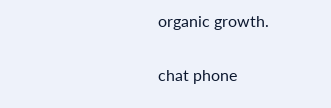organic growth.

chat phone